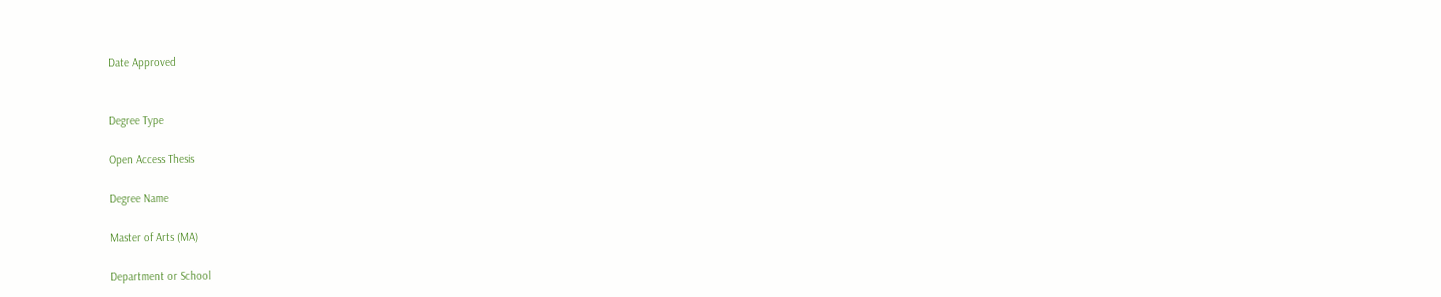Date Approved


Degree Type

Open Access Thesis

Degree Name

Master of Arts (MA)

Department or School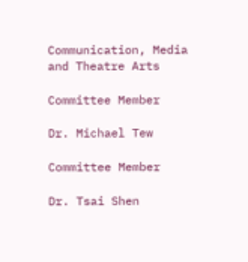Communication, Media and Theatre Arts

Committee Member

Dr. Michael Tew

Committee Member

Dr. Tsai Shen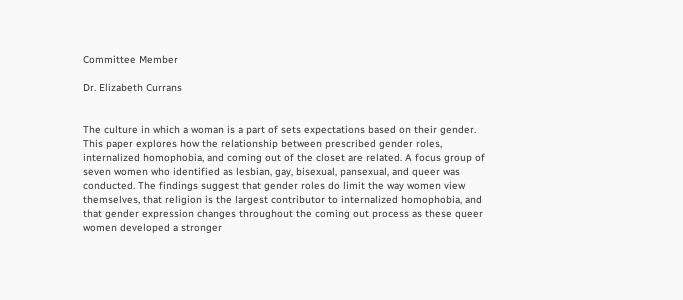Committee Member

Dr. Elizabeth Currans


The culture in which a woman is a part of sets expectations based on their gender. This paper explores how the relationship between prescribed gender roles, internalized homophobia, and coming out of the closet are related. A focus group of seven women who identified as lesbian, gay, bisexual, pansexual, and queer was conducted. The findings suggest that gender roles do limit the way women view themselves, that religion is the largest contributor to internalized homophobia, and that gender expression changes throughout the coming out process as these queer women developed a stronger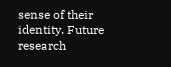sense of their identity. Future research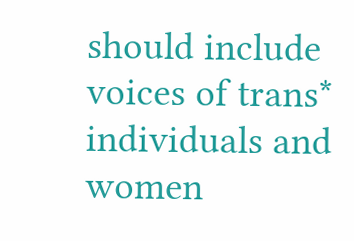should include voices of trans* individuals and women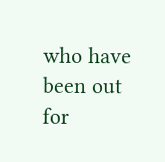who have been out for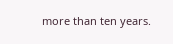more than ten years.